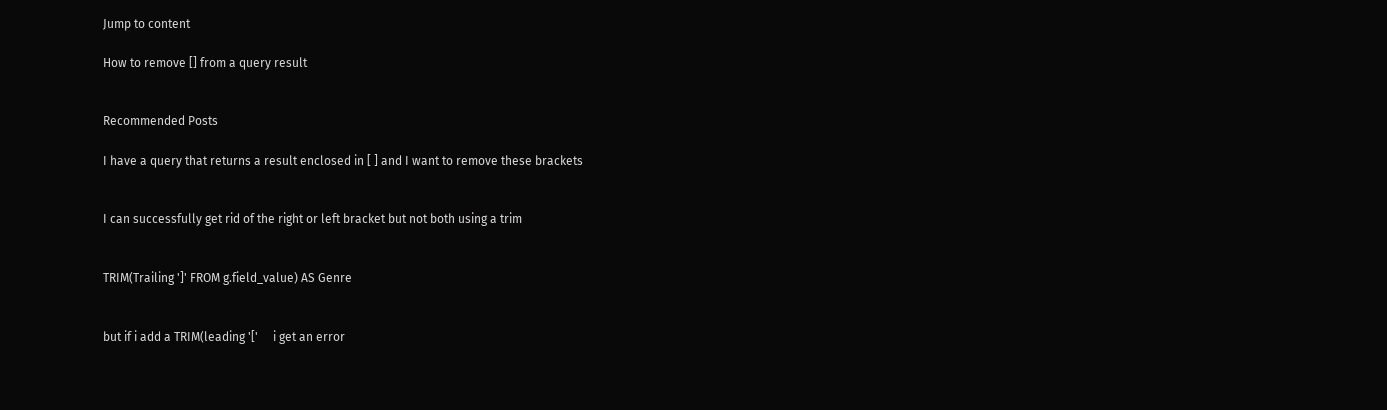Jump to content

How to remove [] from a query result


Recommended Posts

I have a query that returns a result enclosed in [ ] and I want to remove these brackets


I can successfully get rid of the right or left bracket but not both using a trim


TRIM(Trailing ']' FROM g.field_value) AS Genre


but if i add a TRIM(leading '['     i get an error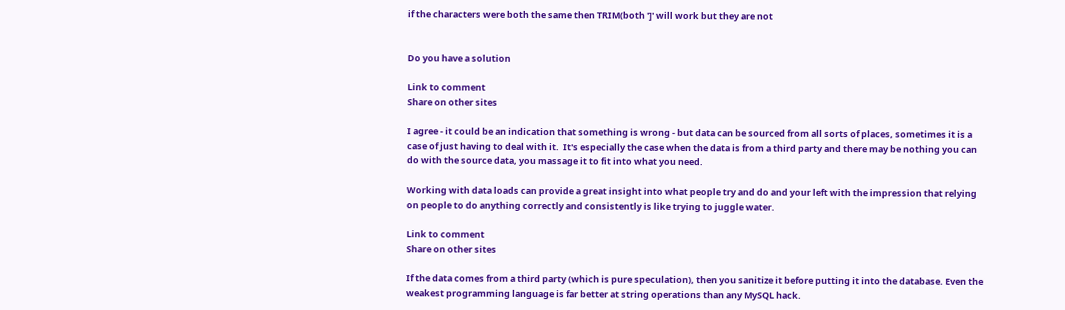if the characters were both the same then TRIM(both ']' will work but they are not


Do you have a solution

Link to comment
Share on other sites

I agree - it could be an indication that something is wrong - but data can be sourced from all sorts of places, sometimes it is a case of just having to deal with it.  It's especially the case when the data is from a third party and there may be nothing you can do with the source data, you massage it to fit into what you need.

Working with data loads can provide a great insight into what people try and do and your left with the impression that relying on people to do anything correctly and consistently is like trying to juggle water.

Link to comment
Share on other sites

If the data comes from a third party (which is pure speculation), then you sanitize it before putting it into the database. Even the weakest programming language is far better at string operations than any MySQL hack.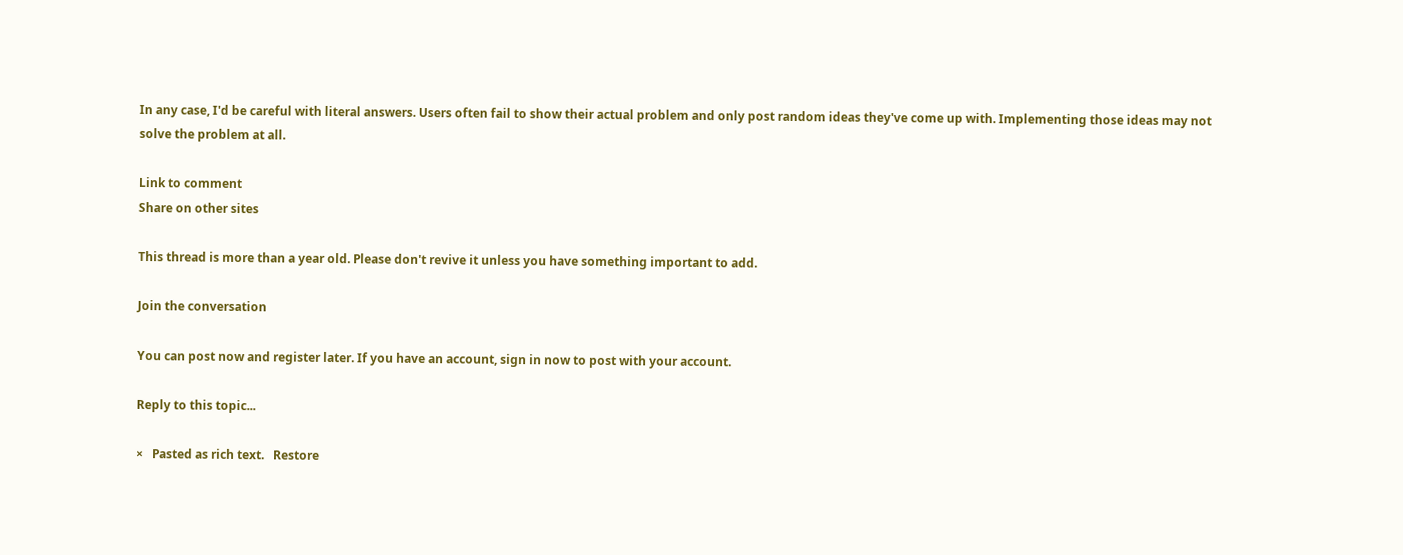In any case, I'd be careful with literal answers. Users often fail to show their actual problem and only post random ideas they've come up with. Implementing those ideas may not solve the problem at all.

Link to comment
Share on other sites

This thread is more than a year old. Please don't revive it unless you have something important to add.

Join the conversation

You can post now and register later. If you have an account, sign in now to post with your account.

Reply to this topic...

×   Pasted as rich text.   Restore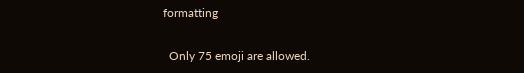formatting

  Only 75 emoji are allowed.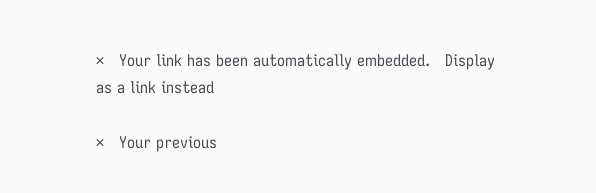×   Your link has been automatically embedded.   Display as a link instead

×   Your previous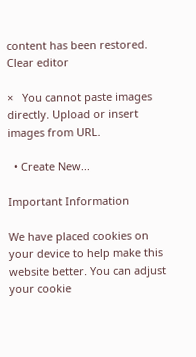content has been restored.   Clear editor

×   You cannot paste images directly. Upload or insert images from URL.

  • Create New...

Important Information

We have placed cookies on your device to help make this website better. You can adjust your cookie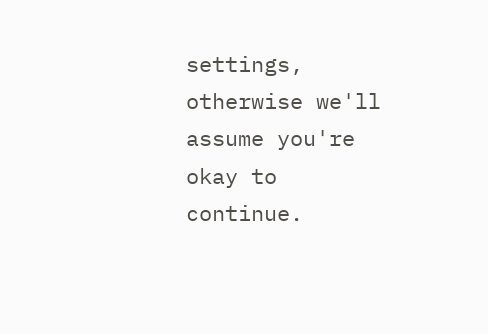settings, otherwise we'll assume you're okay to continue.